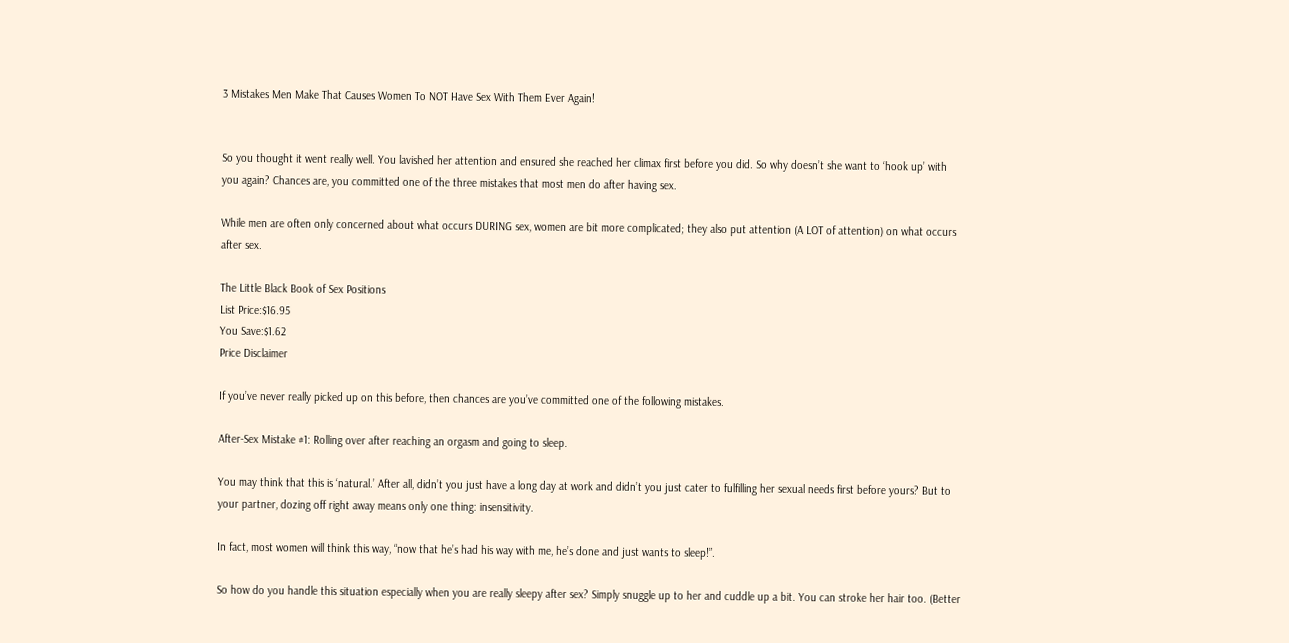3 Mistakes Men Make That Causes Women To NOT Have Sex With Them Ever Again!


So you thought it went really well. You lavished her attention and ensured she reached her climax first before you did. So why doesn’t she want to ‘hook up’ with you again? Chances are, you committed one of the three mistakes that most men do after having sex.

While men are often only concerned about what occurs DURING sex, women are bit more complicated; they also put attention (A LOT of attention) on what occurs after sex.

The Little Black Book of Sex Positions
List Price:$16.95
You Save:$1.62
Price Disclaimer

If you’ve never really picked up on this before, then chances are you’ve committed one of the following mistakes.

After-Sex Mistake #1: Rolling over after reaching an orgasm and going to sleep.

You may think that this is ‘natural.’ After all, didn’t you just have a long day at work and didn’t you just cater to fulfilling her sexual needs first before yours? But to your partner, dozing off right away means only one thing: insensitivity.

In fact, most women will think this way, “now that he’s had his way with me, he’s done and just wants to sleep!”.

So how do you handle this situation especially when you are really sleepy after sex? Simply snuggle up to her and cuddle up a bit. You can stroke her hair too. (Better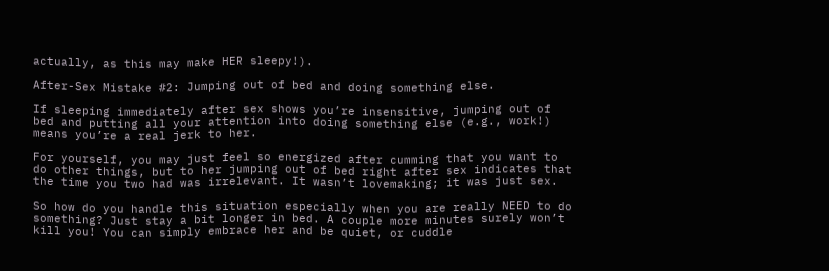actually, as this may make HER sleepy!).

After-Sex Mistake #2: Jumping out of bed and doing something else.

If sleeping immediately after sex shows you’re insensitive, jumping out of bed and putting all your attention into doing something else (e.g., work!) means you’re a real jerk to her.

For yourself, you may just feel so energized after cumming that you want to do other things, but to her jumping out of bed right after sex indicates that the time you two had was irrelevant. It wasn’t lovemaking; it was just sex.

So how do you handle this situation especially when you are really NEED to do something? Just stay a bit longer in bed. A couple more minutes surely won’t kill you! You can simply embrace her and be quiet, or cuddle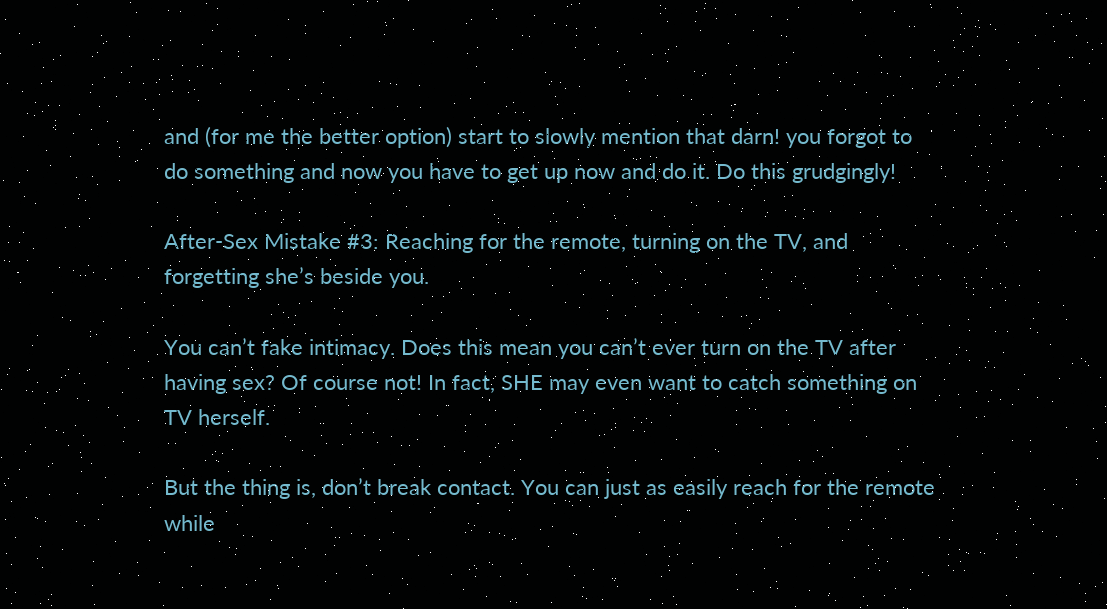and (for me the better option) start to slowly mention that darn! you forgot to do something and now you have to get up now and do it. Do this grudgingly!

After-Sex Mistake #3: Reaching for the remote, turning on the TV, and forgetting she’s beside you.

You can’t fake intimacy. Does this mean you can’t ever turn on the TV after having sex? Of course not! In fact, SHE may even want to catch something on TV herself.

But the thing is, don’t break contact. You can just as easily reach for the remote while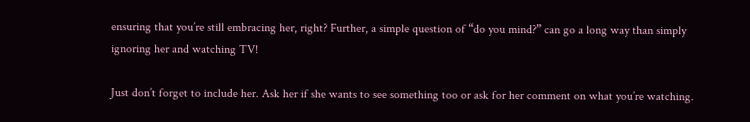ensuring that you’re still embracing her, right? Further, a simple question of “do you mind?” can go a long way than simply ignoring her and watching TV!

Just don’t forget to include her. Ask her if she wants to see something too or ask for her comment on what you’re watching.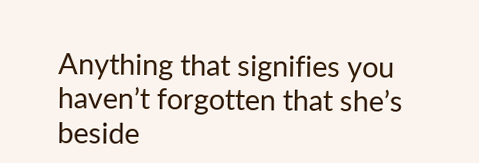Anything that signifies you haven’t forgotten that she’s beside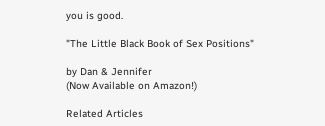you is good.

"The Little Black Book of Sex Positions"

by Dan & Jennifer
(Now Available on Amazon!)

Related Articles